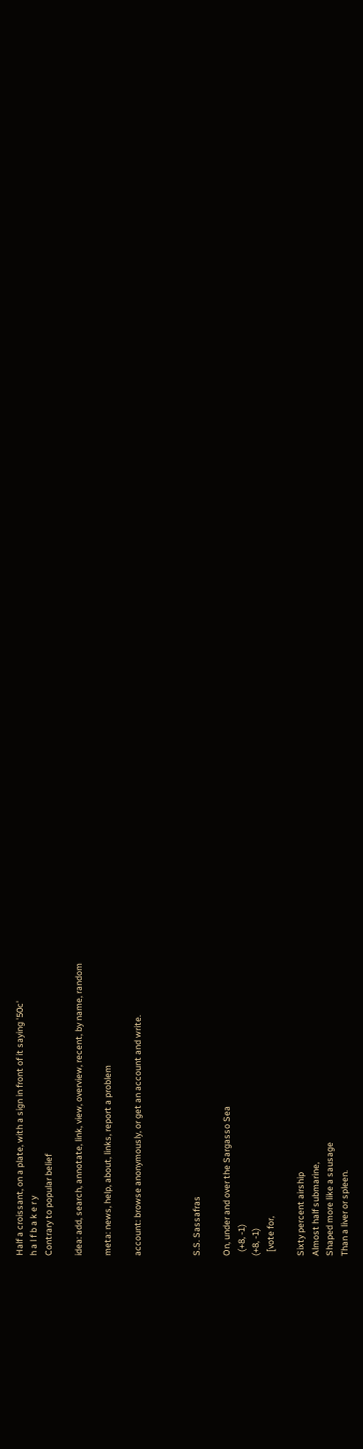Half a croissant, on a plate, with a sign in front of it saying '50c'
h a l f b a k e r y
Contrary to popular belief

idea: add, search, annotate, link, view, overview, recent, by name, random

meta: news, help, about, links, report a problem

account: browse anonymously, or get an account and write.



S.S. Sassafras

On, under and over the Sargasso Sea
  (+8, -1)
(+8, -1)
  [vote for,

Sixty percent airship
Almost half submarine,
Shaped more like a sausage
Than a liver or spleen.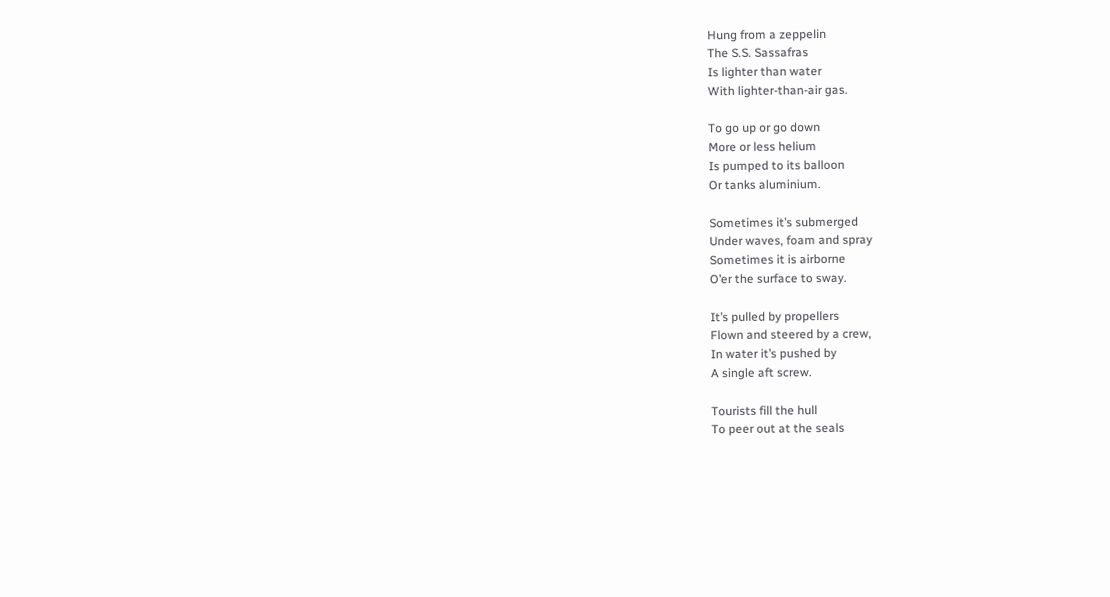Hung from a zeppelin
The S.S. Sassafras
Is lighter than water
With lighter-than-air gas.

To go up or go down
More or less helium
Is pumped to its balloon
Or tanks aluminium.

Sometimes it’s submerged
Under waves, foam and spray
Sometimes it is airborne
O’er the surface to sway.

It’s pulled by propellers
Flown and steered by a crew,
In water it’s pushed by
A single aft screw.

Tourists fill the hull
To peer out at the seals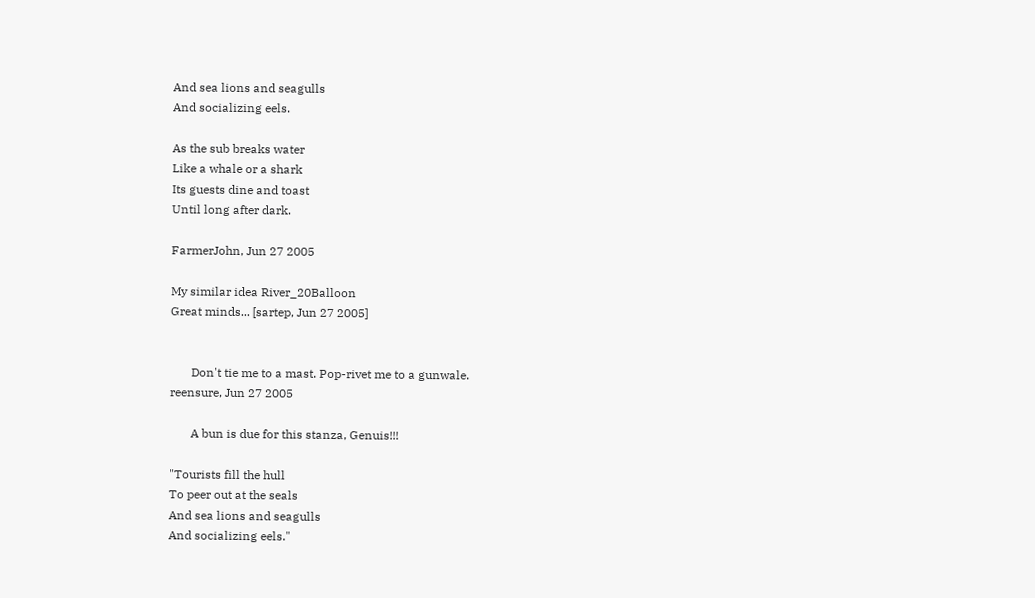And sea lions and seagulls
And socializing eels.

As the sub breaks water
Like a whale or a shark
Its guests dine and toast
Until long after dark.

FarmerJohn, Jun 27 2005

My similar idea River_20Balloon
Great minds... [sartep, Jun 27 2005]


       Don't tie me to a mast. Pop-rivet me to a gunwale.
reensure, Jun 27 2005

       A bun is due for this stanza, Genuis!!!

"Tourists fill the hull
To peer out at the seals
And sea lions and seagulls
And socializing eels."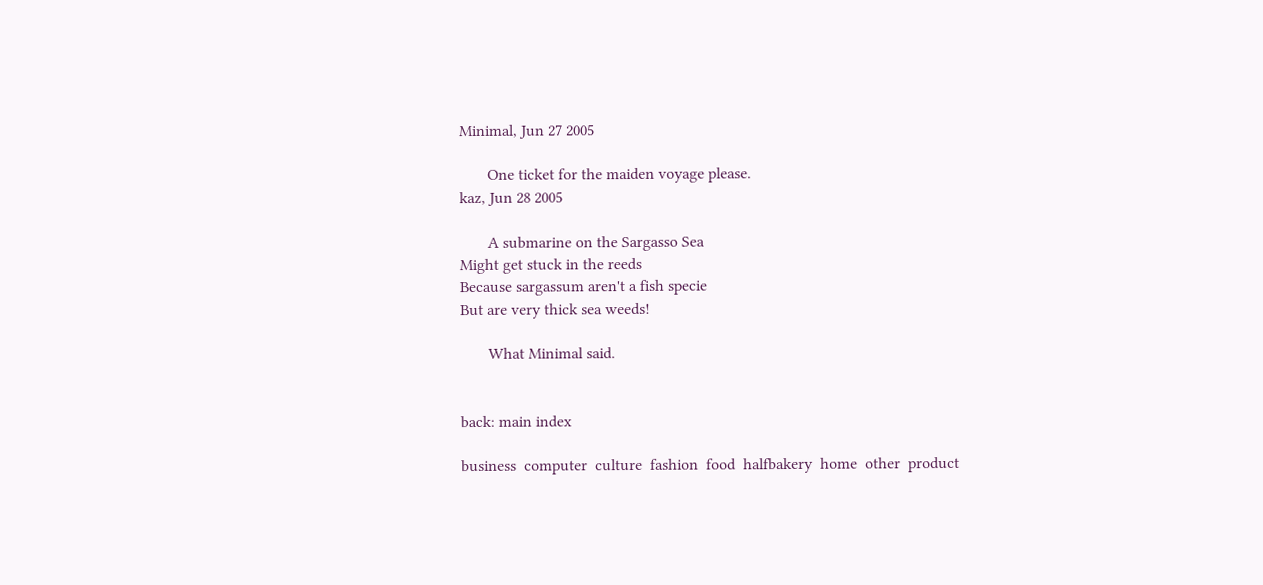Minimal, Jun 27 2005

       One ticket for the maiden voyage please.
kaz, Jun 28 2005

       A submarine on the Sargasso Sea
Might get stuck in the reeds
Because sargassum aren't a fish specie
But are very thick sea weeds!

       What Minimal said.


back: main index

business  computer  culture  fashion  food  halfbakery  home  other  product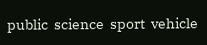public  science  sport  vehicle